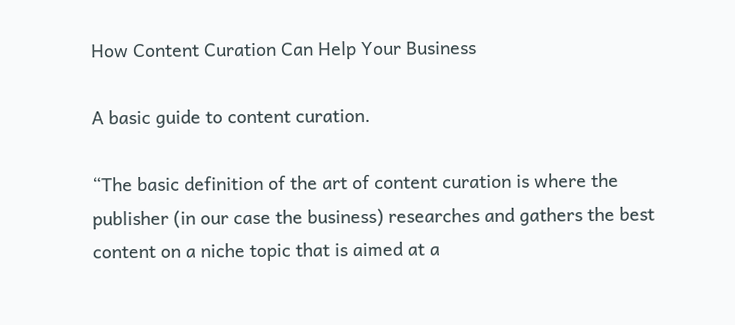How Content Curation Can Help Your Business

A basic guide to content curation.

“The basic definition of the art of content curation is where the publisher (in our case the business) researches and gathers the best content on a niche topic that is aimed at a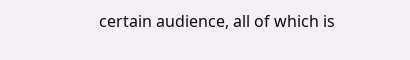certain audience, all of which is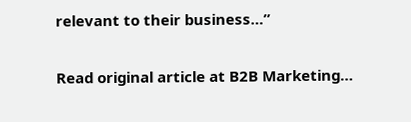relevant to their business…”

Read original article at B2B Marketing…